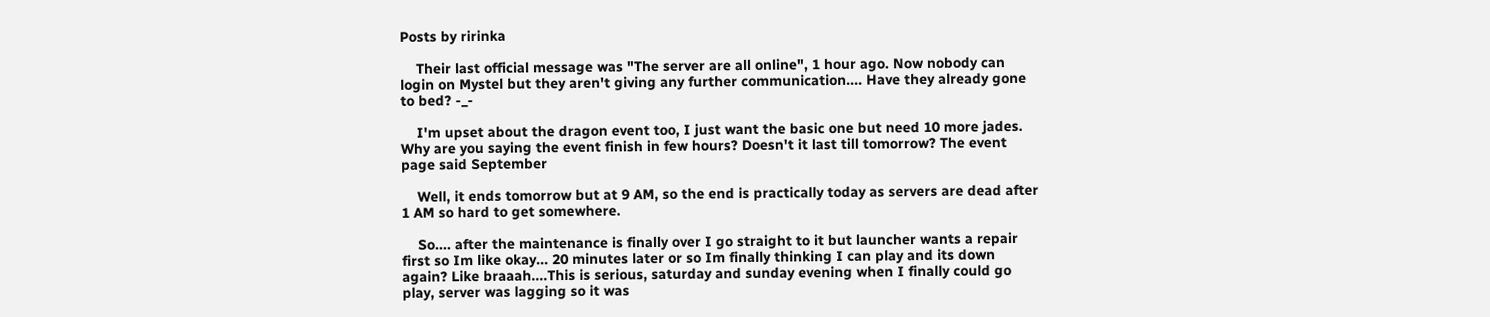Posts by ririnka

    Their last official message was "The server are all online", 1 hour ago. Now nobody can login on Mystel but they aren't giving any further communication.... Have they already gone to bed? -_-

    I'm upset about the dragon event too, I just want the basic one but need 10 more jades. Why are you saying the event finish in few hours? Doesn't it last till tomorrow? The event page said September

    Well, it ends tomorrow but at 9 AM, so the end is practically today as servers are dead after 1 AM so hard to get somewhere.

    So.... after the maintenance is finally over I go straight to it but launcher wants a repair first so Im like okay... 20 minutes later or so Im finally thinking I can play and its down again? Like braaah....This is serious, saturday and sunday evening when I finally could go play, server was lagging so it was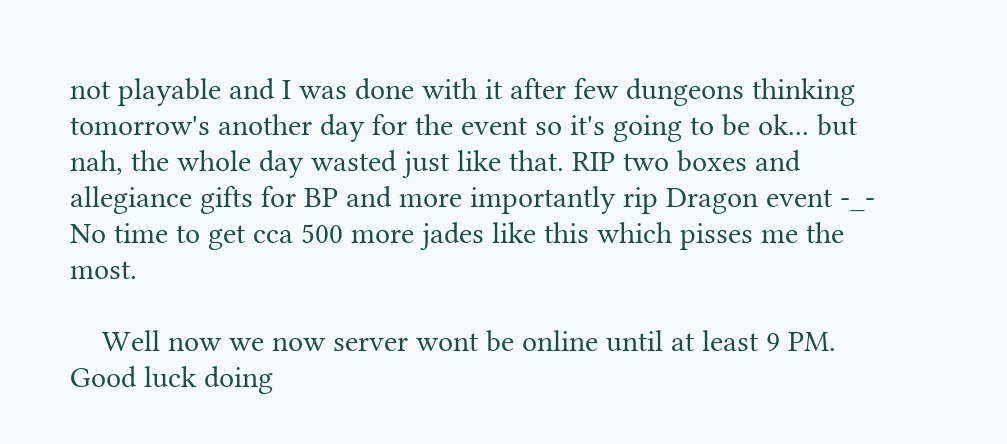not playable and I was done with it after few dungeons thinking tomorrow's another day for the event so it's going to be ok... but nah, the whole day wasted just like that. RIP two boxes and allegiance gifts for BP and more importantly rip Dragon event -_- No time to get cca 500 more jades like this which pisses me the most.

    Well now we now server wont be online until at least 9 PM. Good luck doing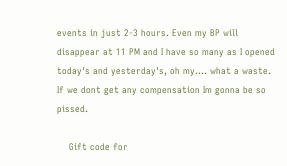events in just 2-3 hours. Even my BP will disappear at 11 PM and I have so many as I opened today's and yesterday's, oh my.... what a waste. If we dont get any compensation Im gonna be so pissed.

    Gift code for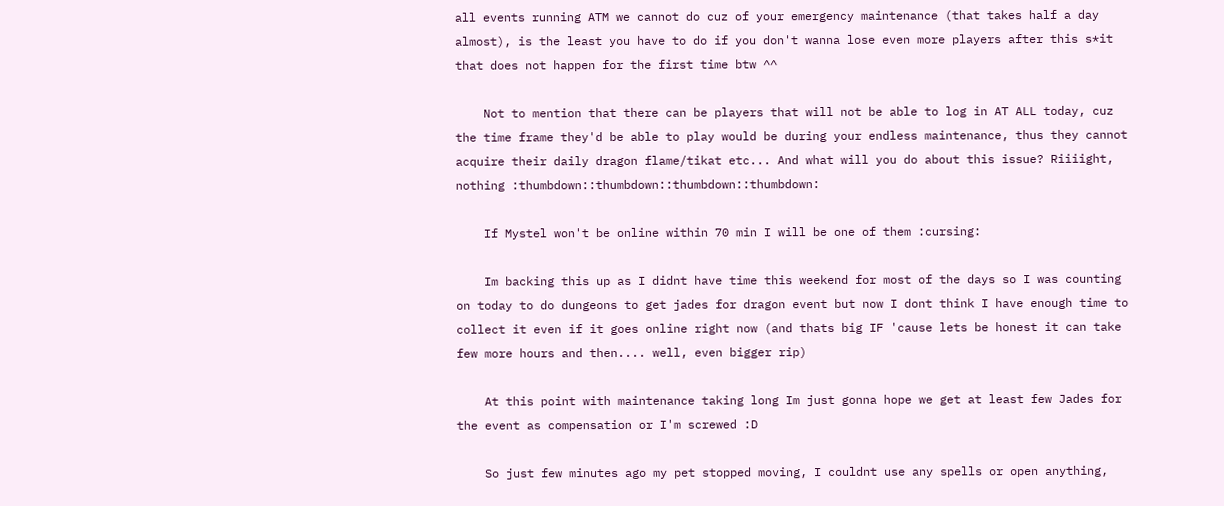all events running ATM we cannot do cuz of your emergency maintenance (that takes half a day almost), is the least you have to do if you don't wanna lose even more players after this s*it that does not happen for the first time btw ^^

    Not to mention that there can be players that will not be able to log in AT ALL today, cuz the time frame they'd be able to play would be during your endless maintenance, thus they cannot acquire their daily dragon flame/tikat etc... And what will you do about this issue? Riiiight, nothing :thumbdown::thumbdown::thumbdown::thumbdown:

    If Mystel won't be online within 70 min I will be one of them :cursing:

    Im backing this up as I didnt have time this weekend for most of the days so I was counting on today to do dungeons to get jades for dragon event but now I dont think I have enough time to collect it even if it goes online right now (and thats big IF 'cause lets be honest it can take few more hours and then.... well, even bigger rip)

    At this point with maintenance taking long Im just gonna hope we get at least few Jades for the event as compensation or I'm screwed :D

    So just few minutes ago my pet stopped moving, I couldnt use any spells or open anything,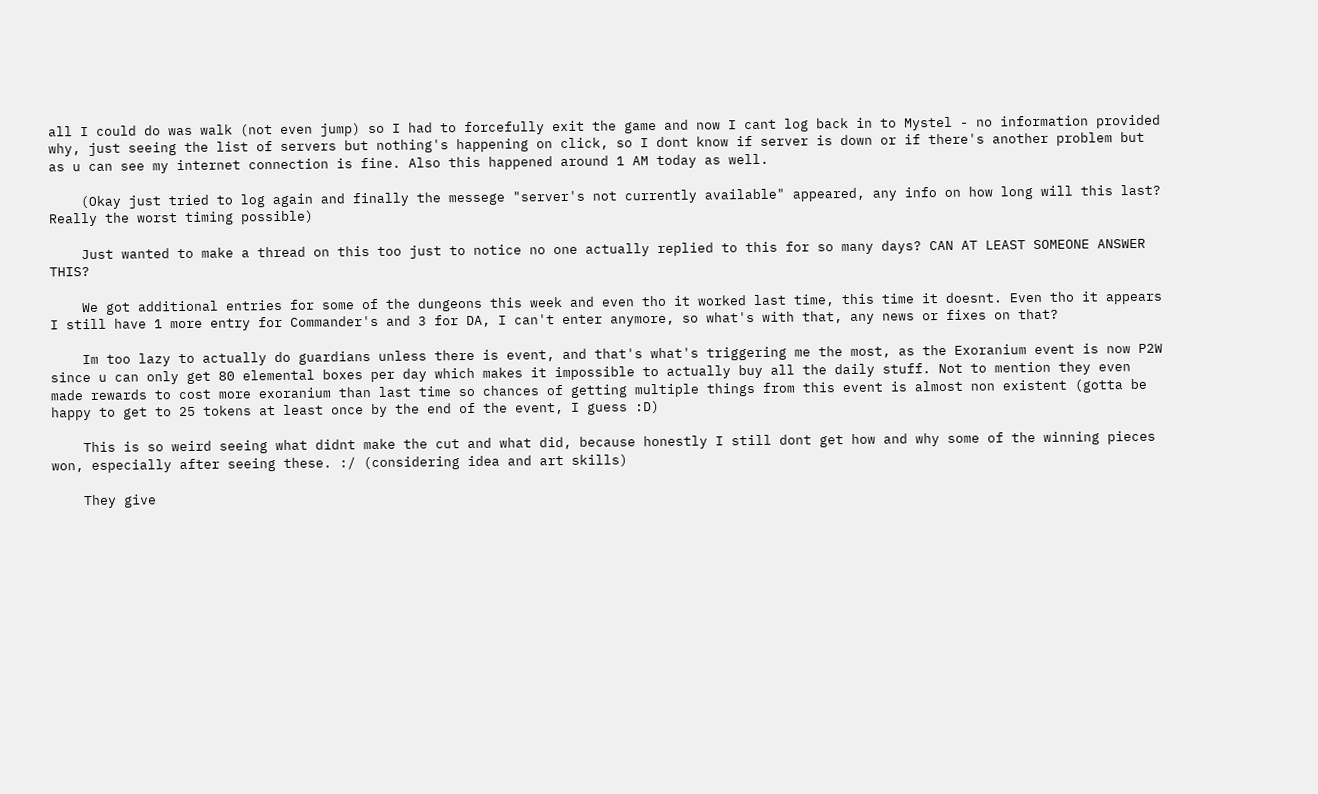all I could do was walk (not even jump) so I had to forcefully exit the game and now I cant log back in to Mystel - no information provided why, just seeing the list of servers but nothing's happening on click, so I dont know if server is down or if there's another problem but as u can see my internet connection is fine. Also this happened around 1 AM today as well.

    (Okay just tried to log again and finally the messege "server's not currently available" appeared, any info on how long will this last? Really the worst timing possible)

    Just wanted to make a thread on this too just to notice no one actually replied to this for so many days? CAN AT LEAST SOMEONE ANSWER THIS?

    We got additional entries for some of the dungeons this week and even tho it worked last time, this time it doesnt. Even tho it appears I still have 1 more entry for Commander's and 3 for DA, I can't enter anymore, so what's with that, any news or fixes on that?

    Im too lazy to actually do guardians unless there is event, and that's what's triggering me the most, as the Exoranium event is now P2W since u can only get 80 elemental boxes per day which makes it impossible to actually buy all the daily stuff. Not to mention they even made rewards to cost more exoranium than last time so chances of getting multiple things from this event is almost non existent (gotta be happy to get to 25 tokens at least once by the end of the event, I guess :D)

    This is so weird seeing what didnt make the cut and what did, because honestly I still dont get how and why some of the winning pieces won, especially after seeing these. :/ (considering idea and art skills)

    They give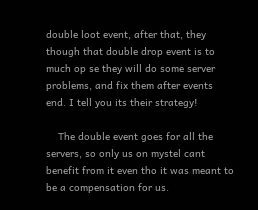double loot event, after that, they though that double drop event is to much op se they will do some server problems, and fix them after events end. I tell you its their strategy!

    The double event goes for all the servers, so only us on mystel cant benefit from it even tho it was meant to be a compensation for us.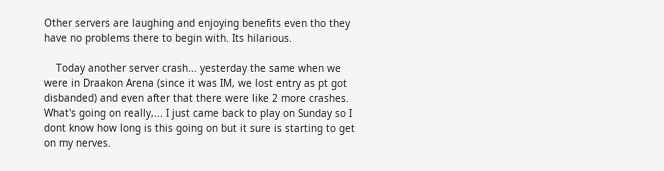Other servers are laughing and enjoying benefits even tho they have no problems there to begin with. Its hilarious.

    Today another server crash... yesterday the same when we were in Draakon Arena (since it was IM, we lost entry as pt got disbanded) and even after that there were like 2 more crashes. What's going on really,... I just came back to play on Sunday so I dont know how long is this going on but it sure is starting to get on my nerves.